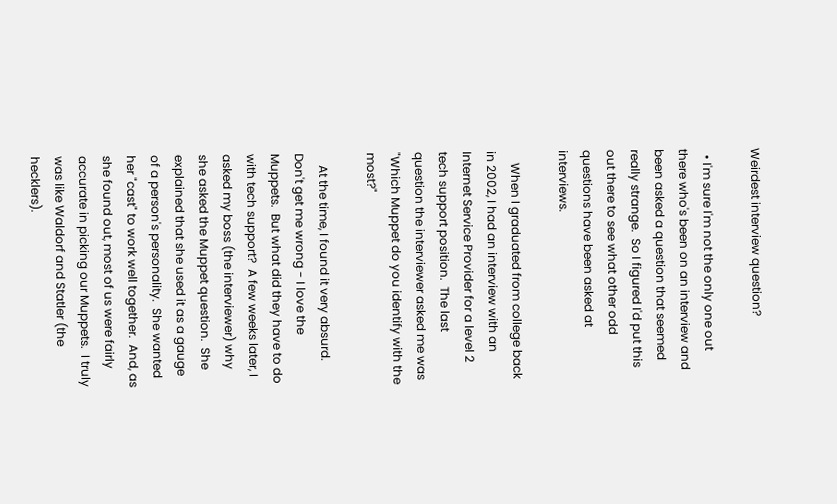Weirdest interview question?

  • I'm sure I'm not the only one out there who's been on an interview and been asked a question that seemed really strange.  So I figured I'd put this out there to see what other odd questions have been asked at interviews.

    When I graduated from college back in 2002, I had an interview with an Internet Service Provider for a level 2 tech support position.  The last question the interviewer asked me was "Which Muppet do you identify with the most?"

    At the time, I found it very absurd.    Don't get me wrong - I love the Muppets.  But what did they have to do with tech support?  A few weeks later, I asked my boss (the interviewer) why she asked the Muppet question.  She explained that she used it as a gauge of a person's personality.  She wanted her "cast" to work well together.  And, as she found out, most of us were fairly accurate in picking our Muppets.  I truly was like Waldorf and Statler (the hecklers).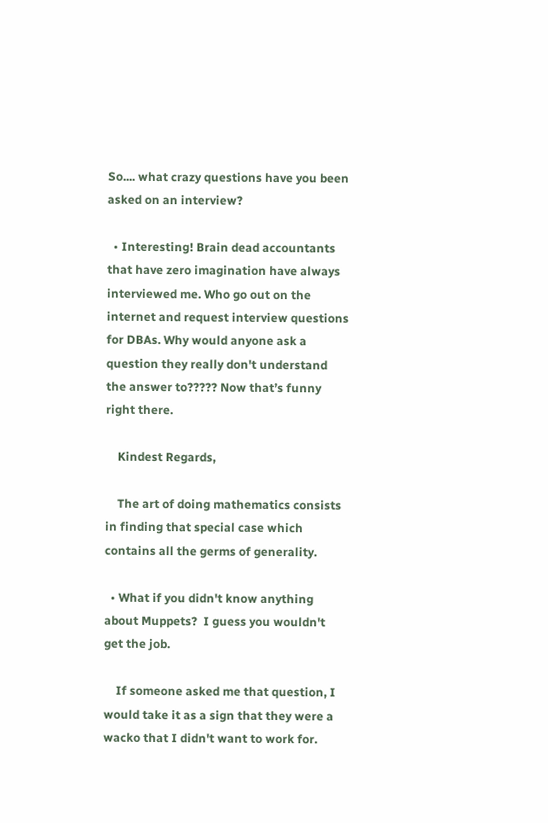So.... what crazy questions have you been asked on an interview?

  • Interesting! Brain dead accountants that have zero imagination have always interviewed me. Who go out on the internet and request interview questions for DBAs. Why would anyone ask a question they really don't understand the answer to????? Now that’s funny right there.

    Kindest Regards,

    The art of doing mathematics consists in finding that special case which contains all the germs of generality.

  • What if you didn't know anything about Muppets?  I guess you wouldn't get the job.

    If someone asked me that question, I would take it as a sign that they were a wacko that I didn't want to work for.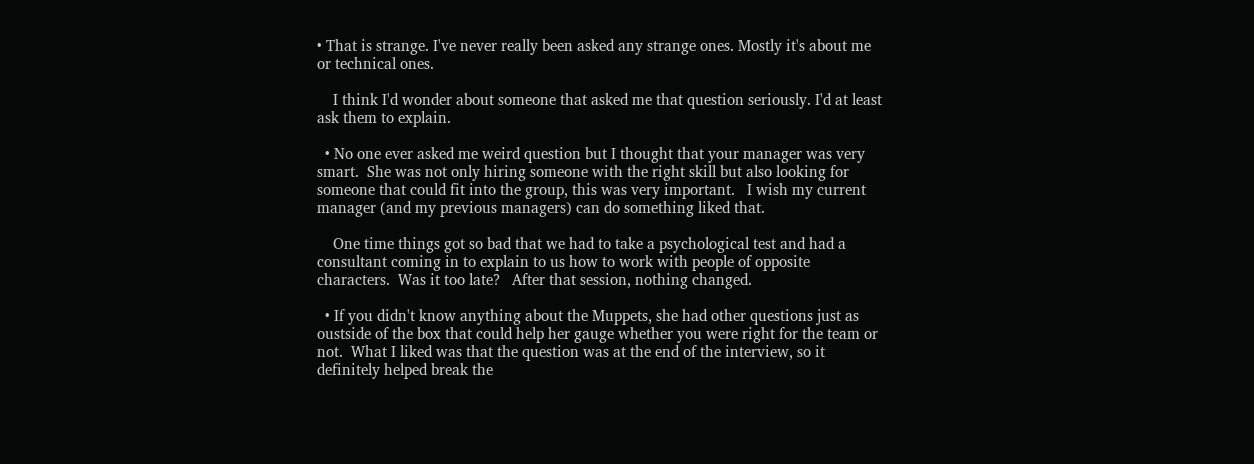• That is strange. I've never really been asked any strange ones. Mostly it's about me or technical ones.

    I think I'd wonder about someone that asked me that question seriously. I'd at least ask them to explain.

  • No one ever asked me weird question but I thought that your manager was very smart.  She was not only hiring someone with the right skill but also looking for someone that could fit into the group, this was very important.   I wish my current manager (and my previous managers) can do something liked that.

    One time things got so bad that we had to take a psychological test and had a consultant coming in to explain to us how to work with people of opposite characters.  Was it too late?   After that session, nothing changed.

  • If you didn't know anything about the Muppets, she had other questions just as oustside of the box that could help her gauge whether you were right for the team or not.  What I liked was that the question was at the end of the interview, so it definitely helped break the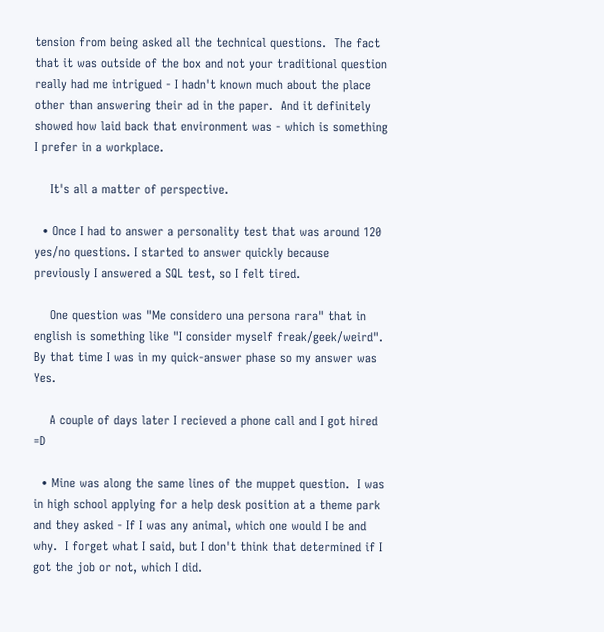tension from being asked all the technical questions.  The fact that it was outside of the box and not your traditional question really had me intrigued - I hadn't known much about the place other than answering their ad in the paper.  And it definitely showed how laid back that environment was - which is something I prefer in a workplace.

    It's all a matter of perspective.

  • Once I had to answer a personality test that was around 120 yes/no questions. I started to answer quickly because previously I answered a SQL test, so I felt tired.

    One question was "Me considero una persona rara" that in english is something like "I consider myself freak/geek/weird". By that time I was in my quick-answer phase so my answer was Yes.

    A couple of days later I recieved a phone call and I got hired =D

  • Mine was along the same lines of the muppet question.  I was in high school applying for a help desk position at a theme park and they asked - If I was any animal, which one would I be and why.  I forget what I said, but I don't think that determined if I got the job or not, which I did.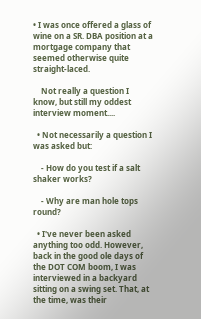• I was once offered a glass of wine on a SR. DBA position at a mortgage company that seemed otherwise quite straight-laced.

    Not really a question I know, but still my oddest interview moment....

  • Not necessarily a question I was asked but:

    - How do you test if a salt shaker works?

    - Why are man hole tops round?

  • I've never been asked anything too odd. However, back in the good ole days of the DOT COM boom, I was interviewed in a backyard sitting on a swing set. That, at the time, was their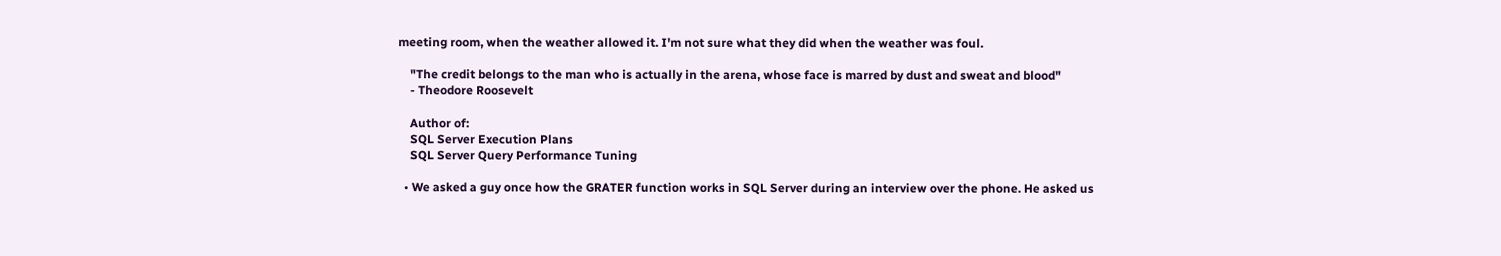meeting room, when the weather allowed it. I'm not sure what they did when the weather was foul.

    "The credit belongs to the man who is actually in the arena, whose face is marred by dust and sweat and blood"
    - Theodore Roosevelt

    Author of:
    SQL Server Execution Plans
    SQL Server Query Performance Tuning

  • We asked a guy once how the GRATER function works in SQL Server during an interview over the phone. He asked us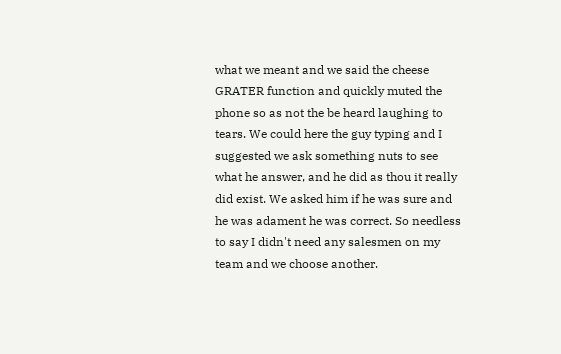what we meant and we said the cheese GRATER function and quickly muted the phone so as not the be heard laughing to tears. We could here the guy typing and I suggested we ask something nuts to see what he answer, and he did as thou it really did exist. We asked him if he was sure and he was adament he was correct. So needless to say I didn't need any salesmen on my team and we choose another.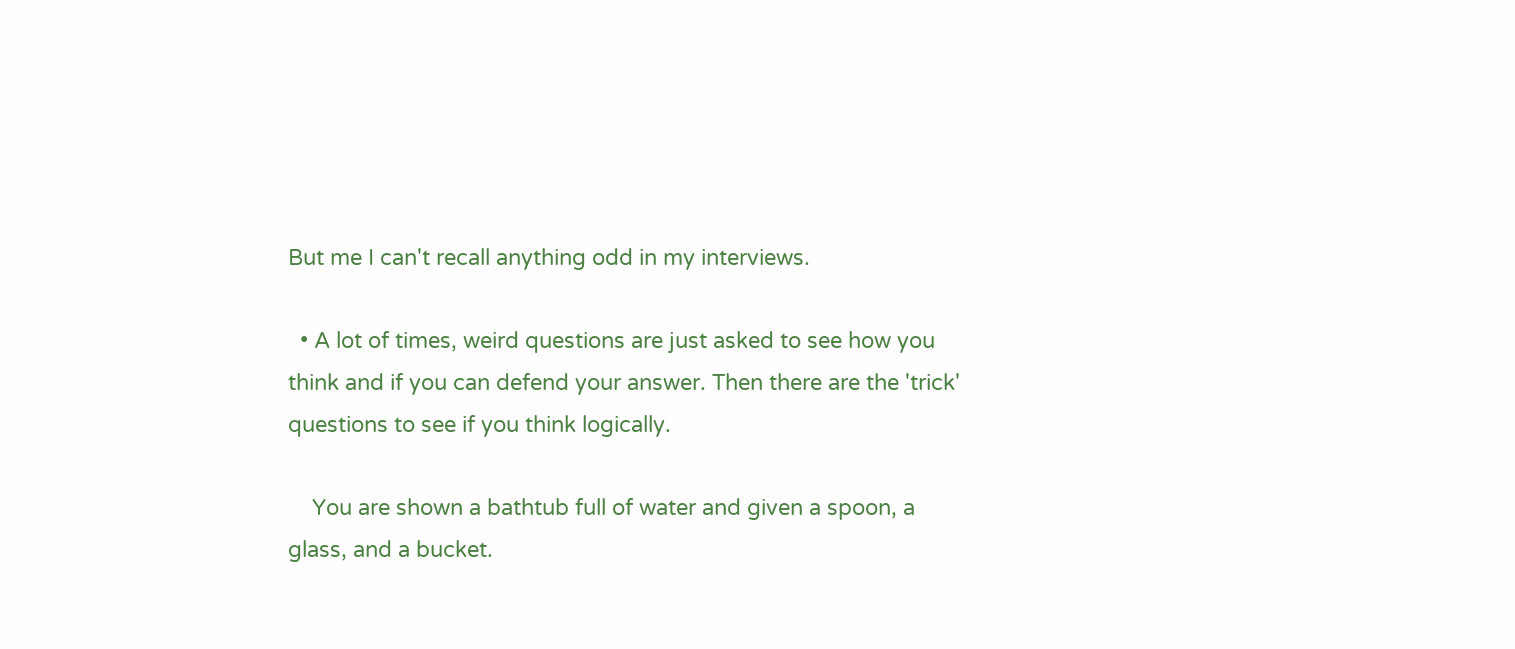But me I can't recall anything odd in my interviews.

  • A lot of times, weird questions are just asked to see how you think and if you can defend your answer. Then there are the 'trick' questions to see if you think logically.

    You are shown a bathtub full of water and given a spoon, a glass, and a bucket.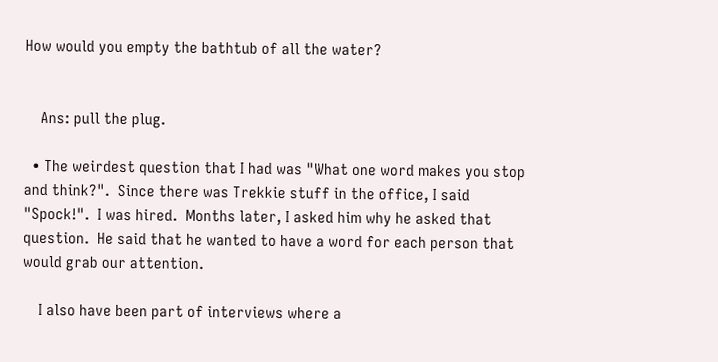How would you empty the bathtub of all the water?


    Ans: pull the plug.

  • The weirdest question that I had was "What one word makes you stop and think?".  Since there was Trekkie stuff in the office, I said "Spock!".  I was hired.  Months later, I asked him why he asked that question.  He said that he wanted to have a word for each person that would grab our attention.

    I also have been part of interviews where a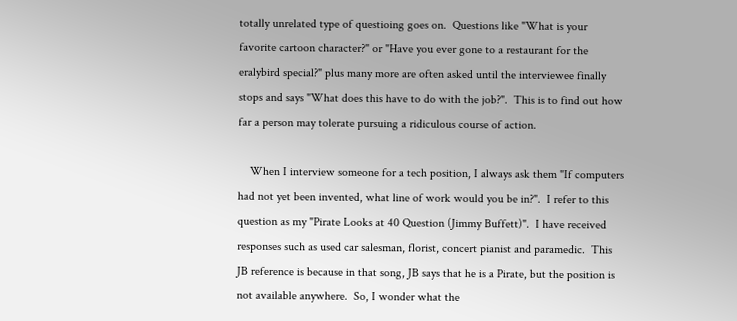totally unrelated type of questioing goes on.  Questions like "What is your favorite cartoon character?" or "Have you ever gone to a restaurant for the eralybird special?" plus many more are often asked until the interviewee finally stops and says "What does this have to do with the job?".  This is to find out how far a person may tolerate pursuing a ridiculous course of action.

    When I interview someone for a tech position, I always ask them "If computers had not yet been invented, what line of work would you be in?".  I refer to this question as my "Pirate Looks at 40 Question (Jimmy Buffett)".  I have received responses such as used car salesman, florist, concert pianist and paramedic.  This JB reference is because in that song, JB says that he is a Pirate, but the position is not available anywhere.  So, I wonder what the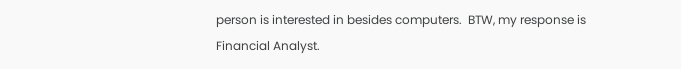person is interested in besides computers.  BTW, my response is Financial Analyst.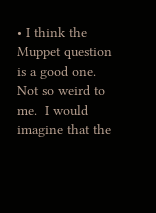• I think the Muppet question is a good one.  Not so weird to me.  I would imagine that the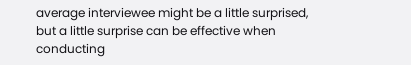average interviewee might be a little surprised, but a little surprise can be effective when conducting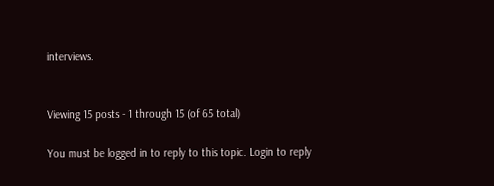interviews.


Viewing 15 posts - 1 through 15 (of 65 total)

You must be logged in to reply to this topic. Login to reply